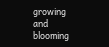growing and blooming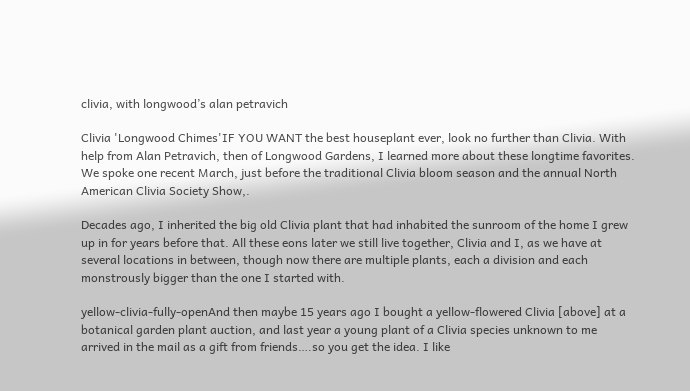clivia, with longwood’s alan petravich

Clivia 'Longwood Chimes'IF YOU WANT the best houseplant ever, look no further than Clivia. With help from Alan Petravich, then of Longwood Gardens, I learned more about these longtime favorites. We spoke one recent March, just before the traditional Clivia bloom season and the annual North American Clivia Society Show,.

Decades ago, I inherited the big old Clivia plant that had inhabited the sunroom of the home I grew up in for years before that. All these eons later we still live together, Clivia and I, as we have at several locations in between, though now there are multiple plants, each a division and each monstrously bigger than the one I started with.

yellow-clivia-fully-openAnd then maybe 15 years ago I bought a yellow-flowered Clivia [above] at a botanical garden plant auction, and last year a young plant of a Clivia species unknown to me arrived in the mail as a gift from friends….so you get the idea. I like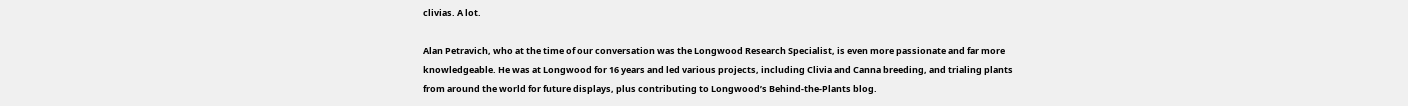clivias. A lot.

Alan Petravich, who at the time of our conversation was the Longwood Research Specialist, is even more passionate and far more knowledgeable. He was at Longwood for 16 years and led various projects, including Clivia and Canna breeding, and trialing plants from around the world for future displays, plus contributing to Longwood’s Behind-the-Plants blog.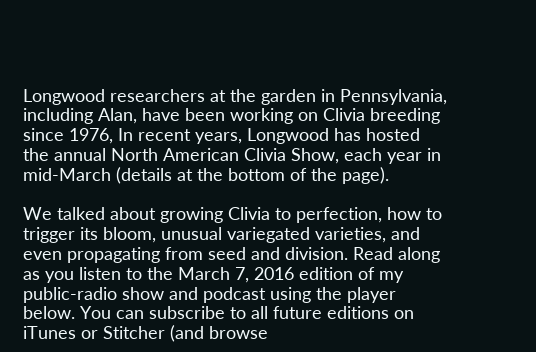Longwood researchers at the garden in Pennsylvania, including Alan, have been working on Clivia breeding since 1976, In recent years, Longwood has hosted the annual North American Clivia Show, each year in mid-March (details at the bottom of the page).

We talked about growing Clivia to perfection, how to trigger its bloom, unusual variegated varieties, and even propagating from seed and division. Read along as you listen to the March 7, 2016 edition of my public-radio show and podcast using the player below. You can subscribe to all future editions on iTunes or Stitcher (and browse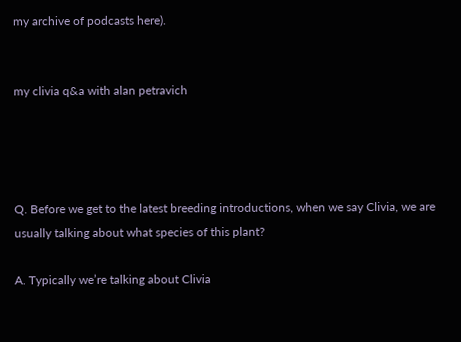my archive of podcasts here).


my clivia q&a with alan petravich




Q. Before we get to the latest breeding introductions, when we say Clivia, we are usually talking about what species of this plant?

A. Typically we’re talking about Clivia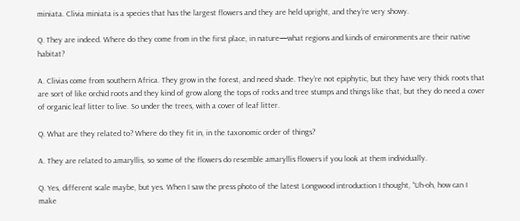miniata. Clivia miniata is a species that has the largest flowers and they are held upright, and they’re very showy.

Q. They are indeed. Where do they come from in the first place, in nature—what regions and kinds of environments are their native habitat?

A. Clivias come from southern Africa. They grow in the forest, and need shade. They’re not epiphytic, but they have very thick roots that are sort of like orchid roots and they kind of grow along the tops of rocks and tree stumps and things like that, but they do need a cover of organic leaf litter to live. So under the trees, with a cover of leaf litter.

Q. What are they related to? Where do they fit in, in the taxonomic order of things?

A. They are related to amaryllis, so some of the flowers do resemble amaryllis flowers if you look at them individually.

Q. Yes, different scale maybe, but yes. When I saw the press photo of the latest Longwood introduction I thought, “Uh-oh, how can I make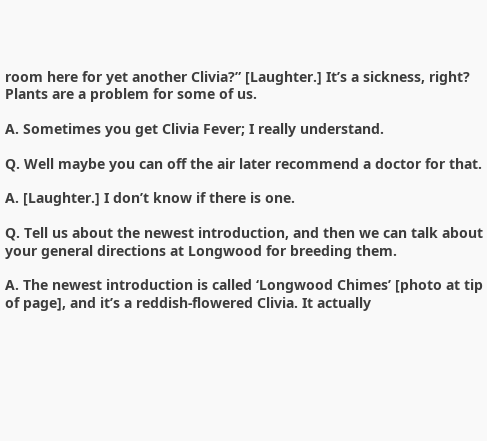room here for yet another Clivia?” [Laughter.] It’s a sickness, right? Plants are a problem for some of us.

A. Sometimes you get Clivia Fever; I really understand.

Q. Well maybe you can off the air later recommend a doctor for that.

A. [Laughter.] I don’t know if there is one.

Q. Tell us about the newest introduction, and then we can talk about your general directions at Longwood for breeding them.

A. The newest introduction is called ‘Longwood Chimes’ [photo at tip of page], and it’s a reddish-flowered Clivia. It actually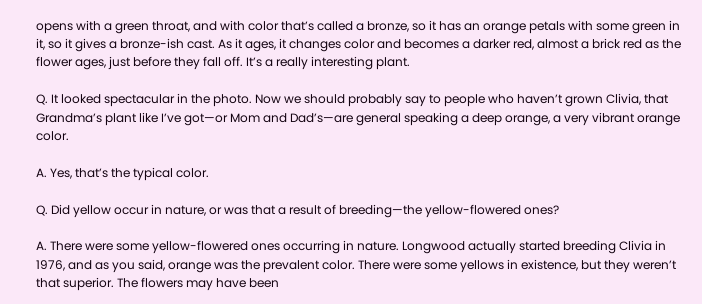opens with a green throat, and with color that’s called a bronze, so it has an orange petals with some green in it, so it gives a bronze-ish cast. As it ages, it changes color and becomes a darker red, almost a brick red as the flower ages, just before they fall off. It’s a really interesting plant.

Q. It looked spectacular in the photo. Now we should probably say to people who haven’t grown Clivia, that Grandma’s plant like I’ve got—or Mom and Dad’s—are general speaking a deep orange, a very vibrant orange color.

A. Yes, that’s the typical color.

Q. Did yellow occur in nature, or was that a result of breeding—the yellow-flowered ones?

A. There were some yellow-flowered ones occurring in nature. Longwood actually started breeding Clivia in 1976, and as you said, orange was the prevalent color. There were some yellows in existence, but they weren’t that superior. The flowers may have been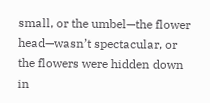small, or the umbel—the flower head—wasn’t spectacular, or the flowers were hidden down in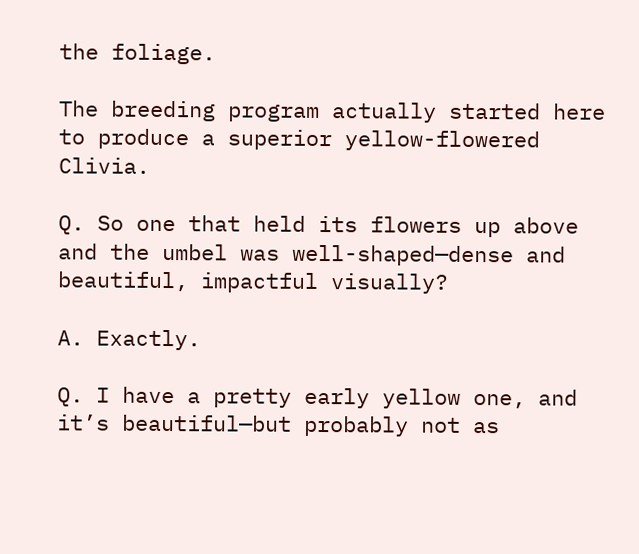the foliage.

The breeding program actually started here to produce a superior yellow-flowered Clivia.

Q. So one that held its flowers up above and the umbel was well-shaped—dense and beautiful, impactful visually?

A. Exactly.

Q. I have a pretty early yellow one, and it’s beautiful—but probably not as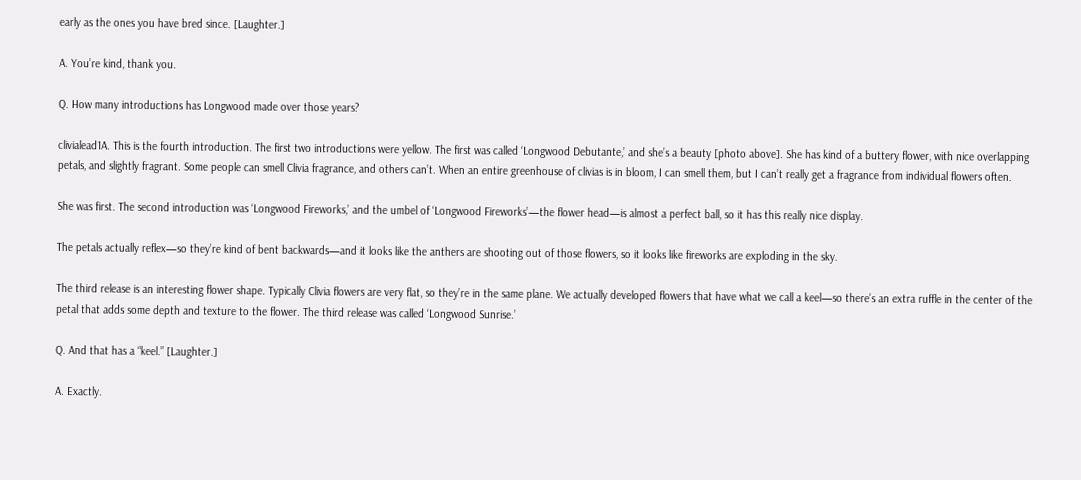early as the ones you have bred since. [Laughter.]

A. You’re kind, thank you.

Q. How many introductions has Longwood made over those years?

clivialead1A. This is the fourth introduction. The first two introductions were yellow. The first was called ‘Longwood Debutante,’ and she’s a beauty [photo above]. She has kind of a buttery flower, with nice overlapping petals, and slightly fragrant. Some people can smell Clivia fragrance, and others can’t. When an entire greenhouse of clivias is in bloom, I can smell them, but I can’t really get a fragrance from individual flowers often.

She was first. The second introduction was ‘Longwood Fireworks,’ and the umbel of ‘Longwood Fireworks’—the flower head—is almost a perfect ball, so it has this really nice display.

The petals actually reflex—so they’re kind of bent backwards—and it looks like the anthers are shooting out of those flowers, so it looks like fireworks are exploding in the sky.

The third release is an interesting flower shape. Typically Clivia flowers are very flat, so they’re in the same plane. We actually developed flowers that have what we call a keel—so there’s an extra ruffle in the center of the petal that adds some depth and texture to the flower. The third release was called ‘Longwood Sunrise.’

Q. And that has a “keel.” [Laughter.]

A. Exactly.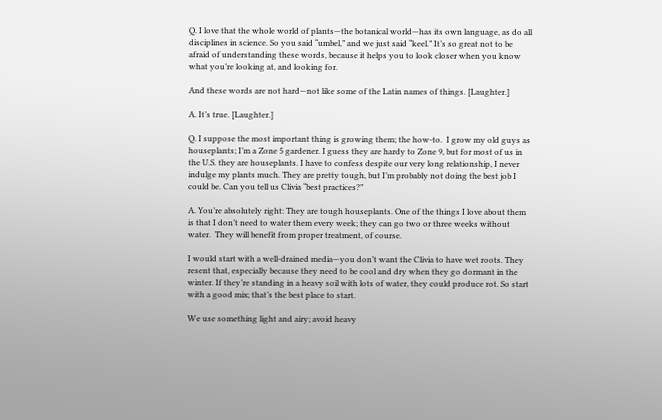Q. I love that the whole world of plants—the botanical world—has its own language, as do all disciplines in science. So you said “umbel,” and we just said “keel.” It’s so great not to be afraid of understanding these words, because it helps you to look closer when you know what you’re looking at, and looking for.

And these words are not hard—not like some of the Latin names of things. [Laughter.]

A. It’s true. [Laughter.]

Q. I suppose the most important thing is growing them; the how-to.  I grow my old guys as houseplants; I’m a Zone 5 gardener. I guess they are hardy to Zone 9, but for most of us in the U.S. they are houseplants. I have to confess despite our very long relationship, I never indulge my plants much. They are pretty tough, but I’m probably not doing the best job I could be. Can you tell us Clivia “best practices?”

A. You’re absolutely right: They are tough houseplants. One of the things I love about them is that I don’t need to water them every week; they can go two or three weeks without water.  They will benefit from proper treatment, of course.

I would start with a well-drained media—you don’t want the Clivia to have wet roots. They resent that, especially because they need to be cool and dry when they go dormant in the winter. If they’re standing in a heavy soil with lots of water, they could produce rot. So start with a good mix; that’s the best place to start.

We use something light and airy; avoid heavy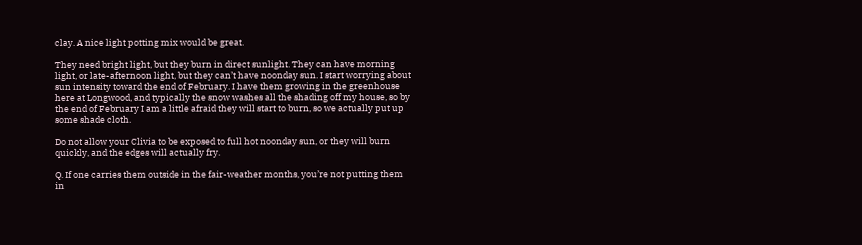clay. A nice light potting mix would be great.

They need bright light, but they burn in direct sunlight. They can have morning light, or late-afternoon light, but they can’t have noonday sun. I start worrying about sun intensity toward the end of February. I have them growing in the greenhouse here at Longwood, and typically the snow washes all the shading off my house, so by the end of February I am a little afraid they will start to burn, so we actually put up some shade cloth.

Do not allow your Clivia to be exposed to full hot noonday sun, or they will burn quickly, and the edges will actually fry.

Q. If one carries them outside in the fair-weather months, you’re not putting them in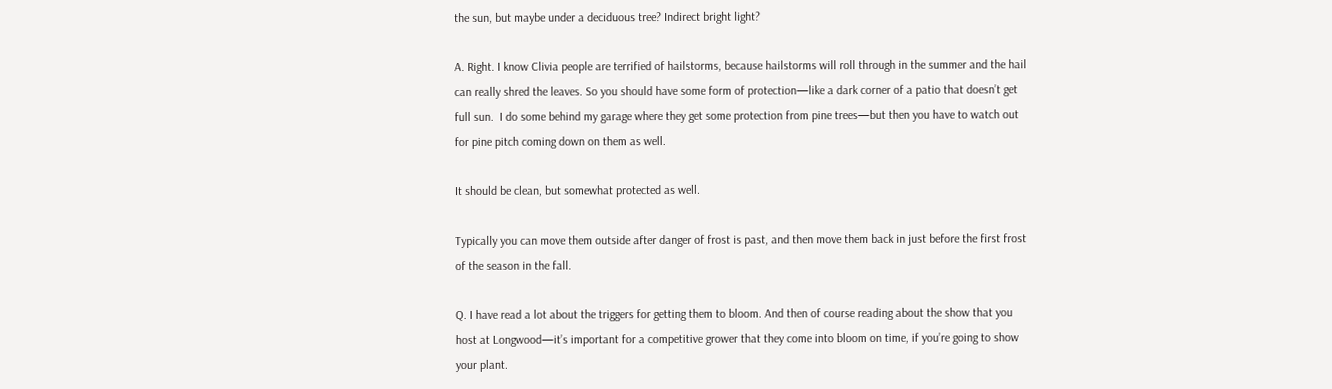the sun, but maybe under a deciduous tree? Indirect bright light?

A. Right. I know Clivia people are terrified of hailstorms, because hailstorms will roll through in the summer and the hail can really shred the leaves. So you should have some form of protection—like a dark corner of a patio that doesn’t get full sun.  I do some behind my garage where they get some protection from pine trees—but then you have to watch out for pine pitch coming down on them as well.

It should be clean, but somewhat protected as well.

Typically you can move them outside after danger of frost is past, and then move them back in just before the first frost of the season in the fall.

Q. I have read a lot about the triggers for getting them to bloom. And then of course reading about the show that you host at Longwood—it’s important for a competitive grower that they come into bloom on time, if you’re going to show your plant.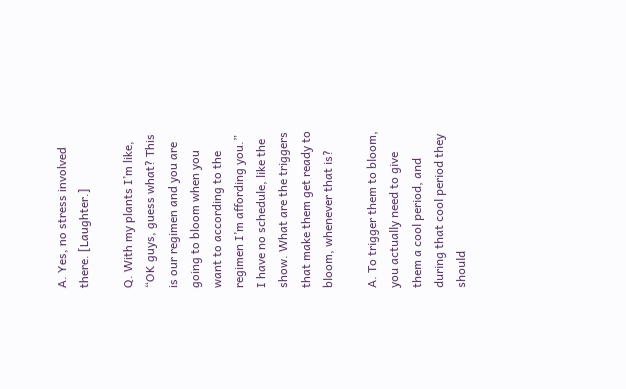A. Yes, no stress involved there. [Laughter.]

Q. With my plants I’m like, “OK guys, guess what? This is our regimen and you are going to bloom when you want to according to the regimen I’m affording you.” I have no schedule, like the show. What are the triggers that make them get ready to bloom, whenever that is?

A. To trigger them to bloom, you actually need to give them a cool period, and during that cool period they should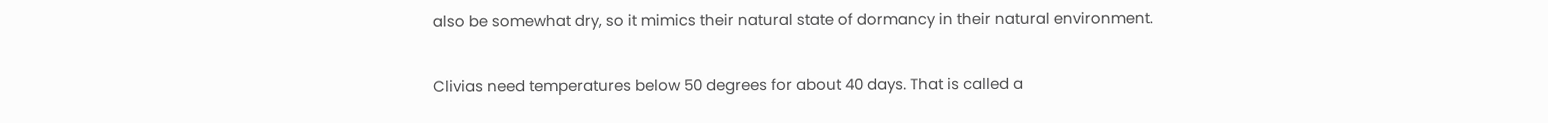also be somewhat dry, so it mimics their natural state of dormancy in their natural environment.

Clivias need temperatures below 50 degrees for about 40 days. That is called a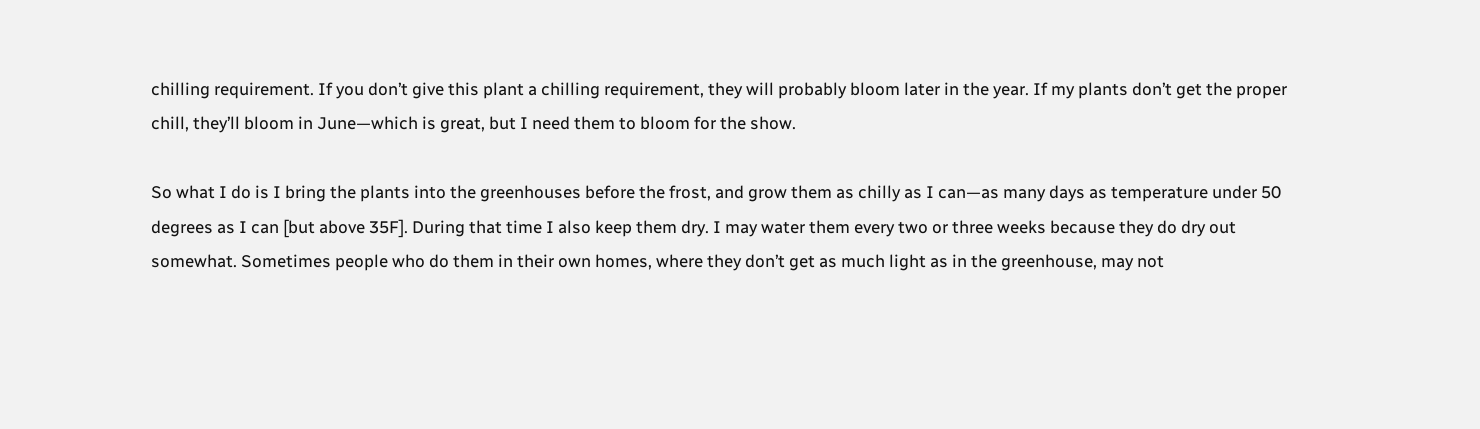chilling requirement. If you don’t give this plant a chilling requirement, they will probably bloom later in the year. If my plants don’t get the proper chill, they’ll bloom in June—which is great, but I need them to bloom for the show.

So what I do is I bring the plants into the greenhouses before the frost, and grow them as chilly as I can—as many days as temperature under 50 degrees as I can [but above 35F]. During that time I also keep them dry. I may water them every two or three weeks because they do dry out somewhat. Sometimes people who do them in their own homes, where they don’t get as much light as in the greenhouse, may not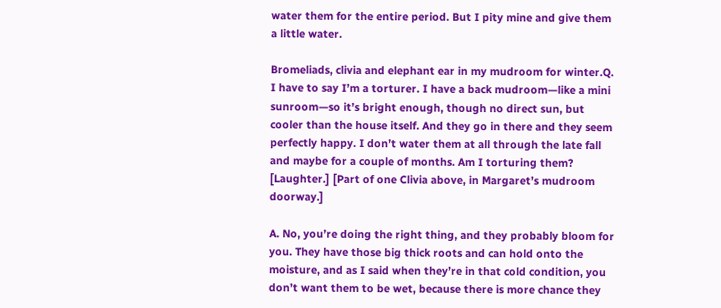water them for the entire period. But I pity mine and give them a little water.

Bromeliads, clivia and elephant ear in my mudroom for winter.Q. I have to say I’m a torturer. I have a back mudroom—like a mini sunroom—so it’s bright enough, though no direct sun, but cooler than the house itself. And they go in there and they seem perfectly happy. I don’t water them at all through the late fall and maybe for a couple of months. Am I torturing them? [Laughter.] [Part of one Clivia above, in Margaret’s mudroom doorway.]

A. No, you’re doing the right thing, and they probably bloom for you. They have those big thick roots and can hold onto the moisture, and as I said when they’re in that cold condition, you don’t want them to be wet, because there is more chance they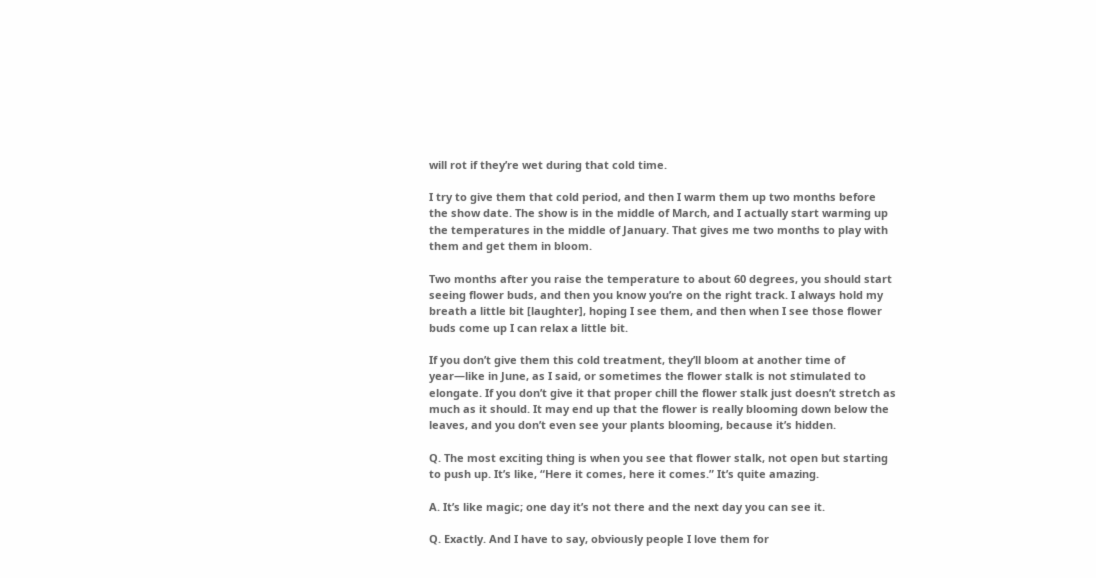will rot if they’re wet during that cold time.

I try to give them that cold period, and then I warm them up two months before the show date. The show is in the middle of March, and I actually start warming up the temperatures in the middle of January. That gives me two months to play with them and get them in bloom.

Two months after you raise the temperature to about 60 degrees, you should start seeing flower buds, and then you know you’re on the right track. I always hold my breath a little bit [laughter], hoping I see them, and then when I see those flower buds come up I can relax a little bit.

If you don’t give them this cold treatment, they’ll bloom at another time of year—like in June, as I said, or sometimes the flower stalk is not stimulated to elongate. If you don’t give it that proper chill the flower stalk just doesn’t stretch as much as it should. It may end up that the flower is really blooming down below the leaves, and you don’t even see your plants blooming, because it’s hidden.

Q. The most exciting thing is when you see that flower stalk, not open but starting to push up. It’s like, “Here it comes, here it comes.” It’s quite amazing.

A. It’s like magic; one day it’s not there and the next day you can see it.

Q. Exactly. And I have to say, obviously people I love them for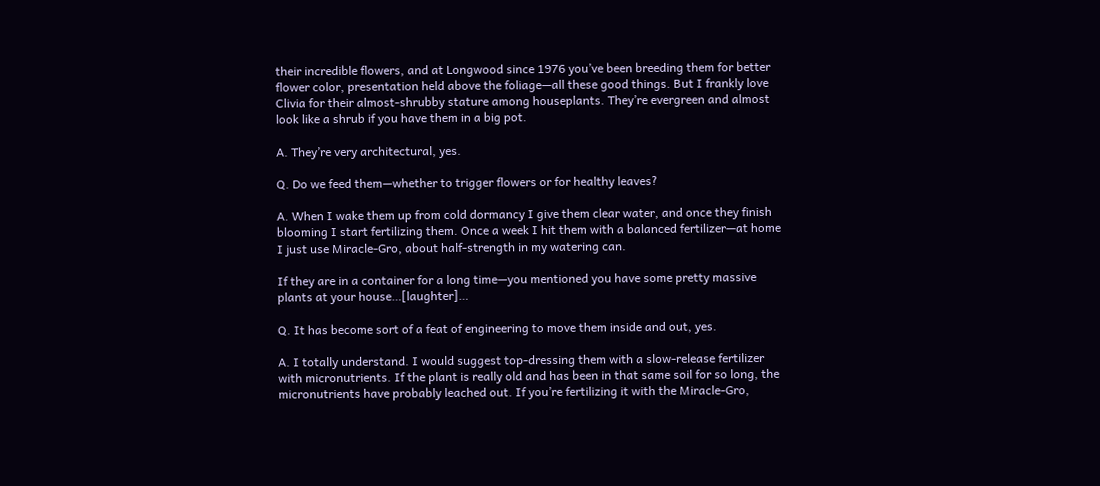their incredible flowers, and at Longwood since 1976 you’ve been breeding them for better flower color, presentation held above the foliage—all these good things. But I frankly love Clivia for their almost-shrubby stature among houseplants. They’re evergreen and almost look like a shrub if you have them in a big pot.

A. They’re very architectural, yes.

Q. Do we feed them—whether to trigger flowers or for healthy leaves?

A. When I wake them up from cold dormancy I give them clear water, and once they finish blooming I start fertilizing them. Once a week I hit them with a balanced fertilizer—at home I just use Miracle-Gro, about half-strength in my watering can.

If they are in a container for a long time—you mentioned you have some pretty massive plants at your house…[laughter]…

Q. It has become sort of a feat of engineering to move them inside and out, yes.

A. I totally understand. I would suggest top-dressing them with a slow-release fertilizer with micronutrients. If the plant is really old and has been in that same soil for so long, the micronutrients have probably leached out. If you’re fertilizing it with the Miracle-Gro,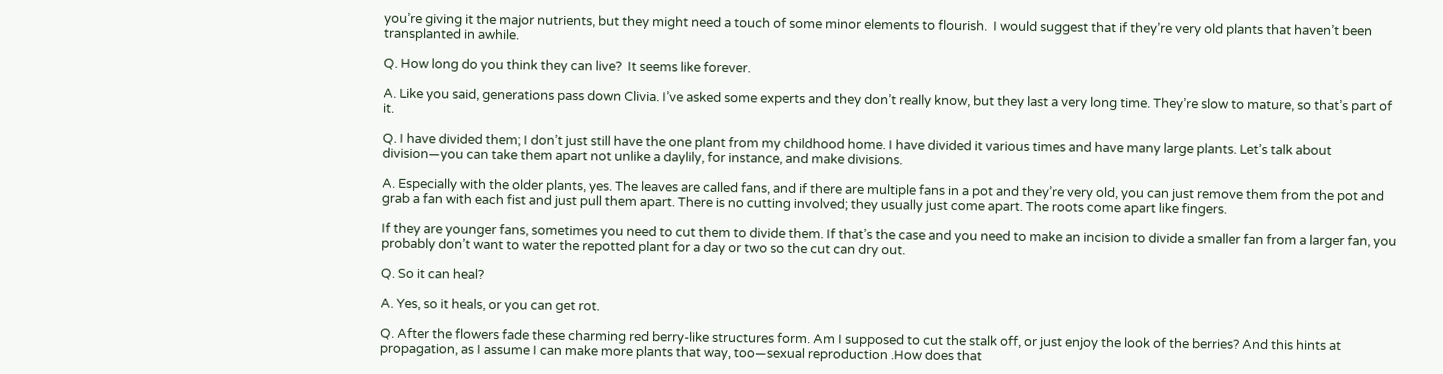you’re giving it the major nutrients, but they might need a touch of some minor elements to flourish.  I would suggest that if they’re very old plants that haven’t been transplanted in awhile.

Q. How long do you think they can live?  It seems like forever.

A. Like you said, generations pass down Clivia. I’ve asked some experts and they don’t really know, but they last a very long time. They’re slow to mature, so that’s part of it.

Q. I have divided them; I don’t just still have the one plant from my childhood home. I have divided it various times and have many large plants. Let’s talk about division—you can take them apart not unlike a daylily, for instance, and make divisions.

A. Especially with the older plants, yes. The leaves are called fans, and if there are multiple fans in a pot and they’re very old, you can just remove them from the pot and grab a fan with each fist and just pull them apart. There is no cutting involved; they usually just come apart. The roots come apart like fingers.

If they are younger fans, sometimes you need to cut them to divide them. If that’s the case and you need to make an incision to divide a smaller fan from a larger fan, you probably don’t want to water the repotted plant for a day or two so the cut can dry out.

Q. So it can heal?

A. Yes, so it heals, or you can get rot.

Q. After the flowers fade these charming red berry-like structures form. Am I supposed to cut the stalk off, or just enjoy the look of the berries? And this hints at propagation, as I assume I can make more plants that way, too—sexual reproduction .How does that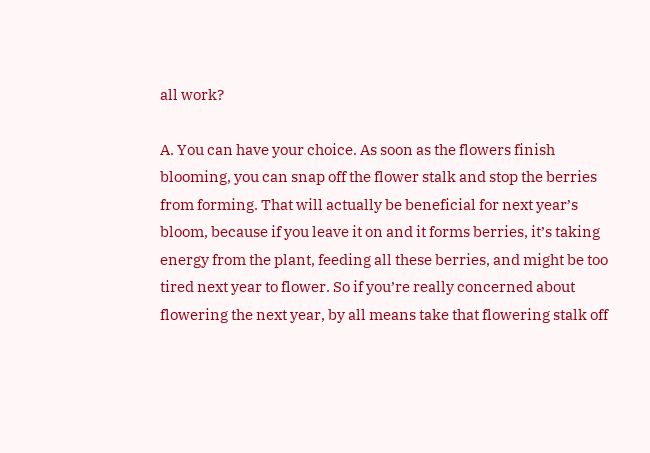all work?

A. You can have your choice. As soon as the flowers finish blooming, you can snap off the flower stalk and stop the berries from forming. That will actually be beneficial for next year’s bloom, because if you leave it on and it forms berries, it’s taking energy from the plant, feeding all these berries, and might be too tired next year to flower. So if you’re really concerned about flowering the next year, by all means take that flowering stalk off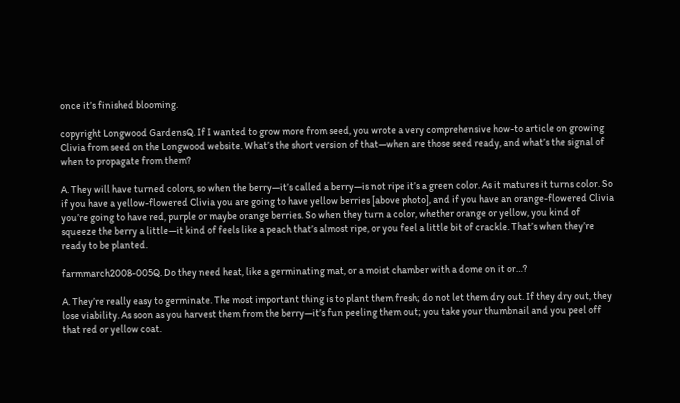once it’s finished blooming.

copyright Longwood GardensQ. If I wanted to grow more from seed, you wrote a very comprehensive how-to article on growing Clivia from seed on the Longwood website. What’s the short version of that—when are those seed ready, and what’s the signal of when to propagate from them?

A. They will have turned colors, so when the berry—it’s called a berry—is not ripe it’s a green color. As it matures it turns color. So if you have a yellow-flowered Clivia you are going to have yellow berries [above photo], and if you have an orange-flowered Clivia you’re going to have red, purple or maybe orange berries. So when they turn a color, whether orange or yellow, you kind of squeeze the berry a little—it kind of feels like a peach that’s almost ripe, or you feel a little bit of crackle. That’s when they’re ready to be planted.

farmmarch2008-005Q. Do they need heat, like a germinating mat, or a moist chamber with a dome on it or…?

A. They’re really easy to germinate. The most important thing is to plant them fresh; do not let them dry out. If they dry out, they lose viability. As soon as you harvest them from the berry—it’s fun peeling them out; you take your thumbnail and you peel off that red or yellow coat.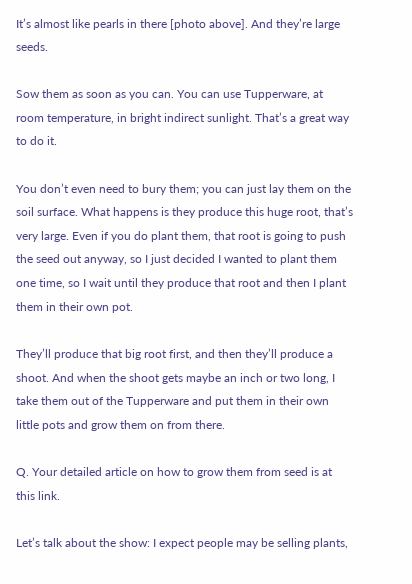It’s almost like pearls in there [photo above]. And they’re large seeds.

Sow them as soon as you can. You can use Tupperware, at room temperature, in bright indirect sunlight. That’s a great way to do it.

You don’t even need to bury them; you can just lay them on the soil surface. What happens is they produce this huge root, that’s very large. Even if you do plant them, that root is going to push the seed out anyway, so I just decided I wanted to plant them one time, so I wait until they produce that root and then I plant them in their own pot.

They’ll produce that big root first, and then they’ll produce a shoot. And when the shoot gets maybe an inch or two long, I take them out of the Tupperware and put them in their own little pots and grow them on from there.

Q. Your detailed article on how to grow them from seed is at this link.

Let’s talk about the show: I expect people may be selling plants,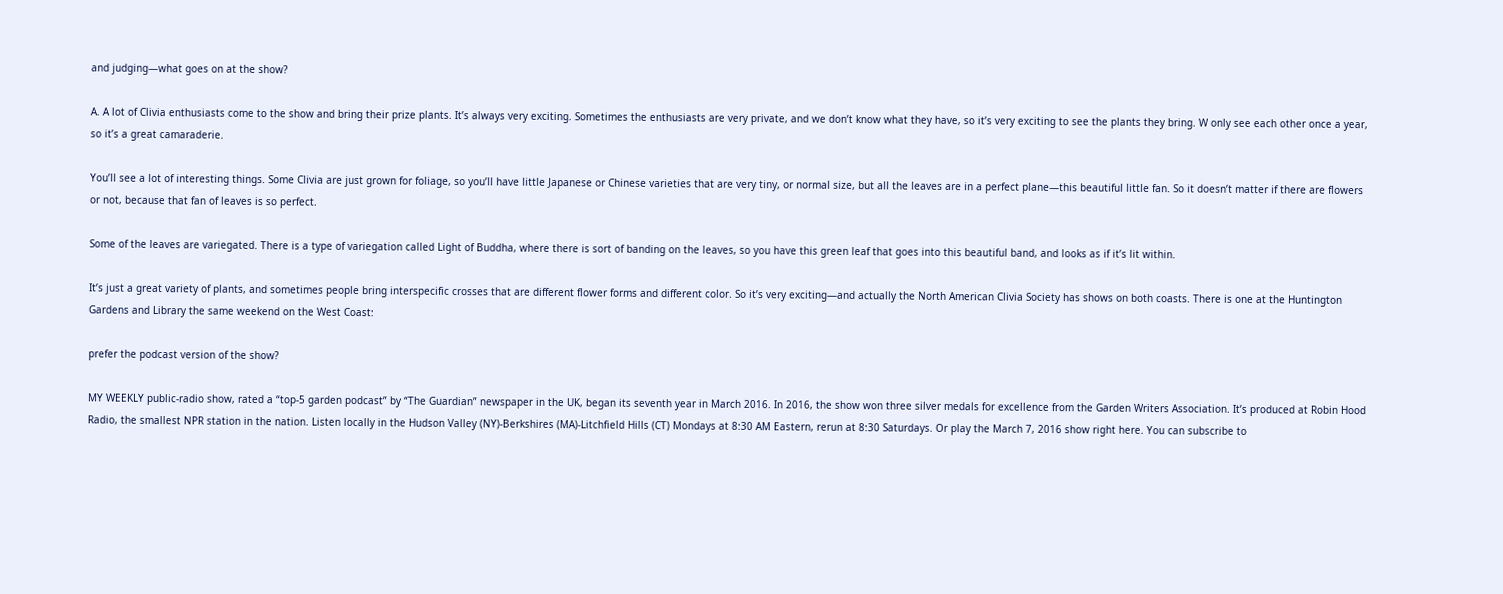and judging—what goes on at the show?

A. A lot of Clivia enthusiasts come to the show and bring their prize plants. It’s always very exciting. Sometimes the enthusiasts are very private, and we don’t know what they have, so it’s very exciting to see the plants they bring. W only see each other once a year, so it’s a great camaraderie.

You’ll see a lot of interesting things. Some Clivia are just grown for foliage, so you’ll have little Japanese or Chinese varieties that are very tiny, or normal size, but all the leaves are in a perfect plane—this beautiful little fan. So it doesn’t matter if there are flowers or not, because that fan of leaves is so perfect.

Some of the leaves are variegated. There is a type of variegation called Light of Buddha, where there is sort of banding on the leaves, so you have this green leaf that goes into this beautiful band, and looks as if it’s lit within.

It’s just a great variety of plants, and sometimes people bring interspecific crosses that are different flower forms and different color. So it’s very exciting—and actually the North American Clivia Society has shows on both coasts. There is one at the Huntington Gardens and Library the same weekend on the West Coast:

prefer the podcast version of the show?

MY WEEKLY public-radio show, rated a “top-5 garden podcast” by “The Guardian” newspaper in the UK, began its seventh year in March 2016. In 2016, the show won three silver medals for excellence from the Garden Writers Association. It’s produced at Robin Hood Radio, the smallest NPR station in the nation. Listen locally in the Hudson Valley (NY)-Berkshires (MA)-Litchfield Hills (CT) Mondays at 8:30 AM Eastern, rerun at 8:30 Saturdays. Or play the March 7, 2016 show right here. You can subscribe to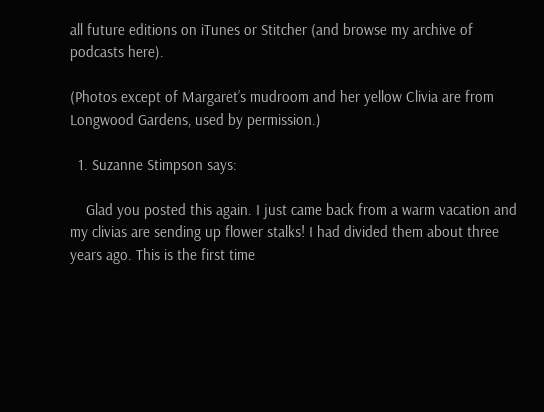all future editions on iTunes or Stitcher (and browse my archive of podcasts here).

(Photos except of Margaret’s mudroom and her yellow Clivia are from Longwood Gardens, used by permission.)

  1. Suzanne Stimpson says:

    Glad you posted this again. I just came back from a warm vacation and my clivias are sending up flower stalks! I had divided them about three years ago. This is the first time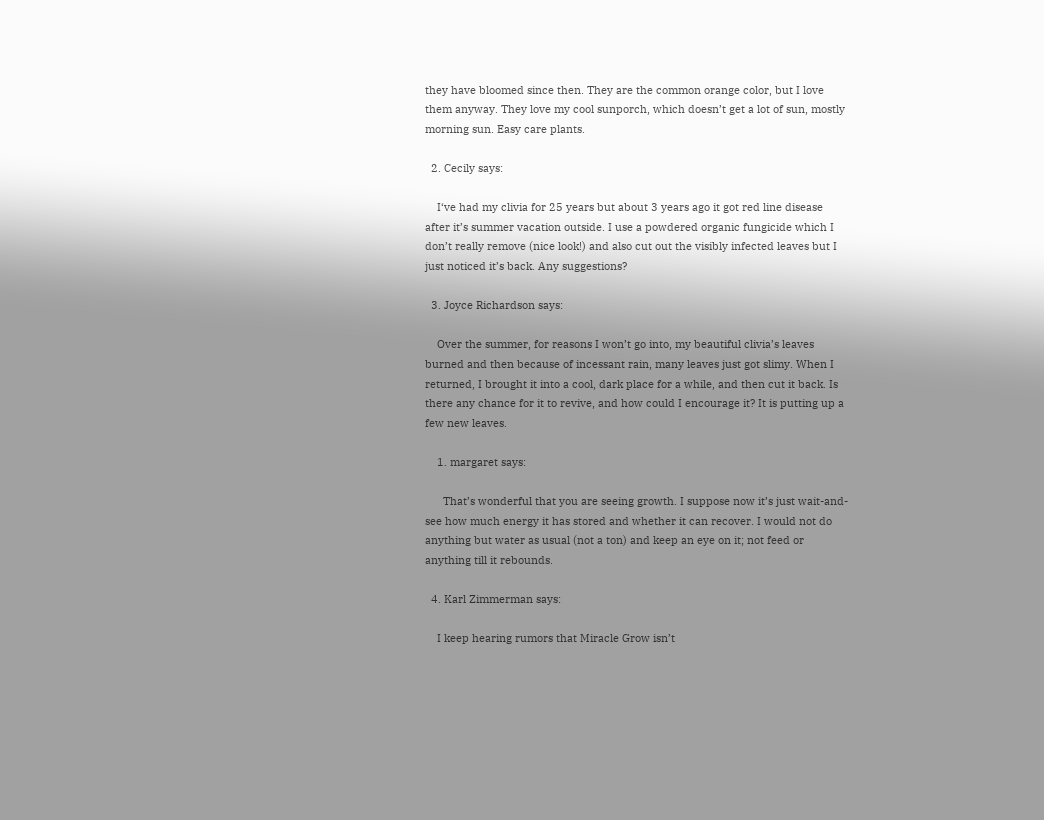they have bloomed since then. They are the common orange color, but I love them anyway. They love my cool sunporch, which doesn’t get a lot of sun, mostly morning sun. Easy care plants.

  2. Cecily says:

    I‘ve had my clivia for 25 years but about 3 years ago it got red line disease after it’s summer vacation outside. I use a powdered organic fungicide which I don’t really remove (nice look!) and also cut out the visibly infected leaves but I just noticed it’s back. Any suggestions?

  3. Joyce Richardson says:

    Over the summer, for reasons I won’t go into, my beautiful clivia’s leaves burned and then because of incessant rain, many leaves just got slimy. When I returned, I brought it into a cool, dark place for a while, and then cut it back. Is there any chance for it to revive, and how could I encourage it? It is putting up a few new leaves.

    1. margaret says:

      That’s wonderful that you are seeing growth. I suppose now it’s just wait-and-see how much energy it has stored and whether it can recover. I would not do anything but water as usual (not a ton) and keep an eye on it; not feed or anything till it rebounds.

  4. Karl Zimmerman says:

    I keep hearing rumors that Miracle Grow isn’t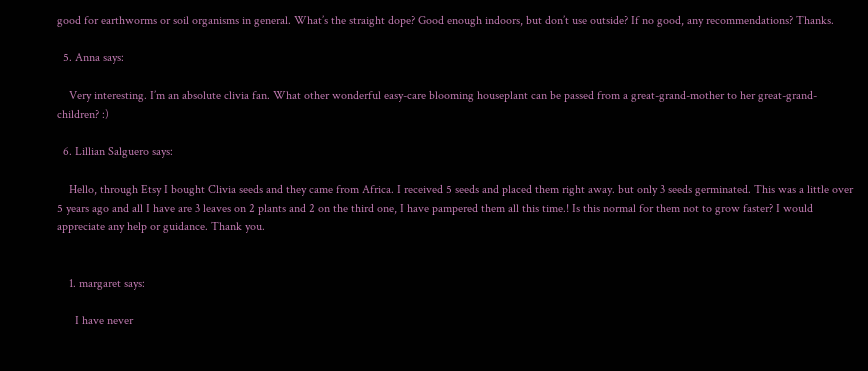good for earthworms or soil organisms in general. What’s the straight dope? Good enough indoors, but don’t use outside? If no good, any recommendations? Thanks.

  5. Anna says:

    Very interesting. I’m an absolute clivia fan. What other wonderful easy-care blooming houseplant can be passed from a great-grand-mother to her great-grand-children? :)

  6. Lillian Salguero says:

    Hello, through Etsy I bought Clivia seeds and they came from Africa. I received 5 seeds and placed them right away. but only 3 seeds germinated. This was a little over 5 years ago and all I have are 3 leaves on 2 plants and 2 on the third one, I have pampered them all this time.! Is this normal for them not to grow faster? I would appreciate any help or guidance. Thank you.


    1. margaret says:

      I have never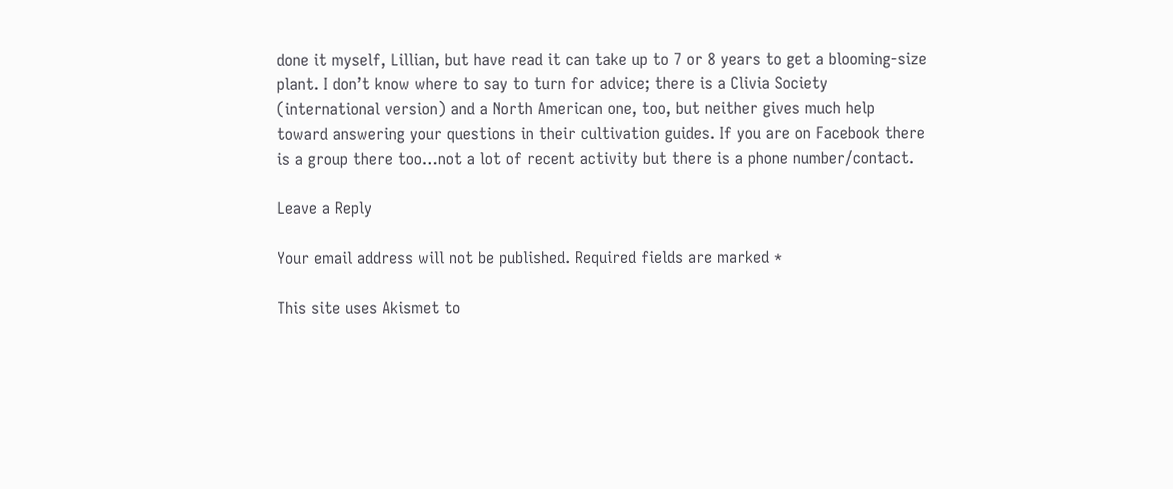done it myself, Lillian, but have read it can take up to 7 or 8 years to get a blooming-size plant. I don’t know where to say to turn for advice; there is a Clivia Society (international version) and a North American one, too, but neither gives much help toward answering your questions in their cultivation guides. If you are on Facebook there is a group there too…not a lot of recent activity but there is a phone number/contact.

Leave a Reply

Your email address will not be published. Required fields are marked *

This site uses Akismet to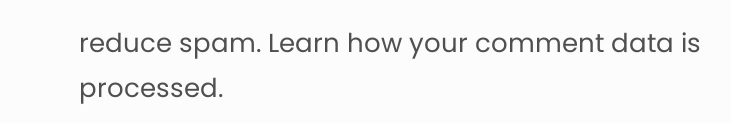reduce spam. Learn how your comment data is processed.